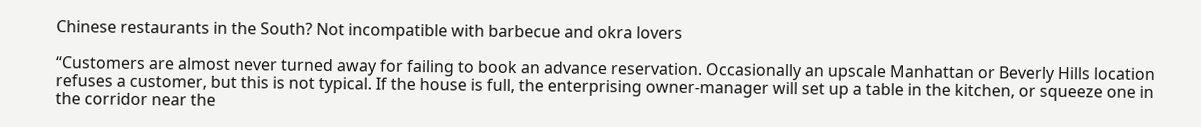Chinese restaurants in the South? Not incompatible with barbecue and okra lovers

“Customers are almost never turned away for failing to book an advance reservation. Occasionally an upscale Manhattan or Beverly Hills location refuses a customer, but this is not typical. If the house is full, the enterprising owner-manager will set up a table in the kitchen, or squeeze one in the corridor near the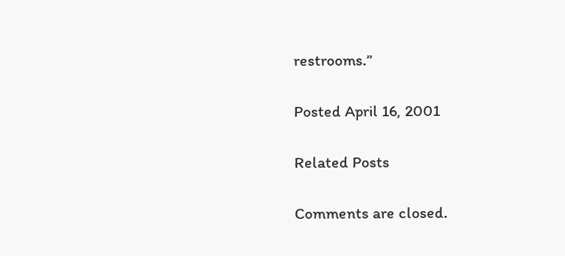restrooms.”

Posted April 16, 2001

Related Posts

Comments are closed.